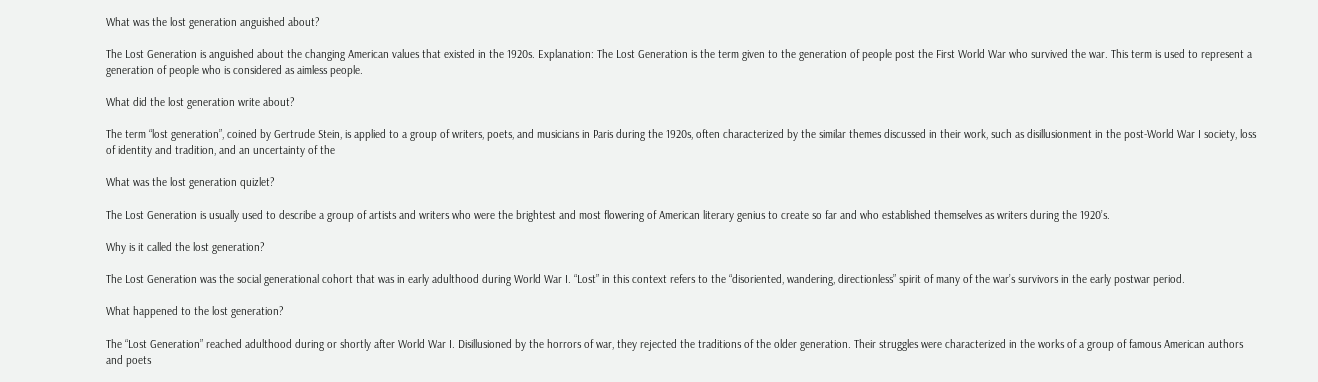What was the lost generation anguished about?

The Lost Generation is anguished about the changing American values that existed in the 1920s. Explanation: The Lost Generation is the term given to the generation of people post the First World War who survived the war. This term is used to represent a generation of people who is considered as aimless people.

What did the lost generation write about?

The term “lost generation”, coined by Gertrude Stein, is applied to a group of writers, poets, and musicians in Paris during the 1920s, often characterized by the similar themes discussed in their work, such as disillusionment in the post-World War I society, loss of identity and tradition, and an uncertainty of the

What was the lost generation quizlet?

The Lost Generation is usually used to describe a group of artists and writers who were the brightest and most flowering of American literary genius to create so far and who established themselves as writers during the 1920’s.

Why is it called the lost generation?

The Lost Generation was the social generational cohort that was in early adulthood during World War I. “Lost” in this context refers to the “disoriented, wandering, directionless” spirit of many of the war’s survivors in the early postwar period.

What happened to the lost generation?

The “Lost Generation” reached adulthood during or shortly after World War I. Disillusioned by the horrors of war, they rejected the traditions of the older generation. Their struggles were characterized in the works of a group of famous American authors and poets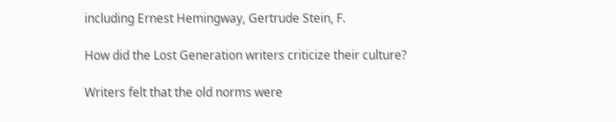including Ernest Hemingway, Gertrude Stein, F.

How did the Lost Generation writers criticize their culture?

Writers felt that the old norms were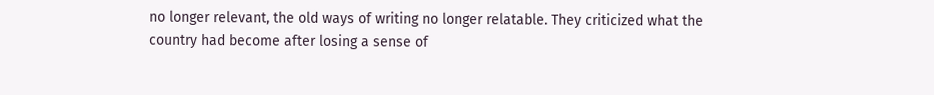no longer relevant, the old ways of writing no longer relatable. They criticized what the country had become after losing a sense of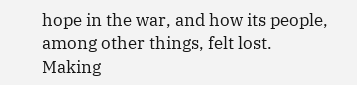hope in the war, and how its people, among other things, felt lost. Making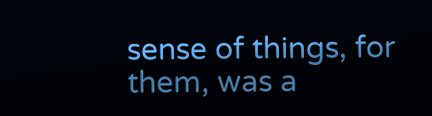sense of things, for them, was a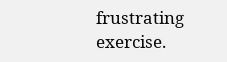frustrating exercise.